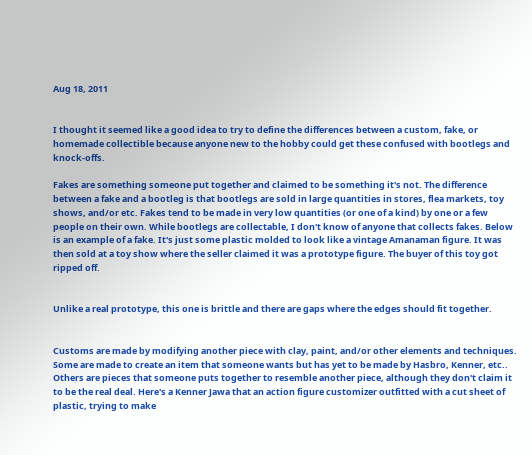Aug 18, 2011


I thought it seemed like a good idea to try to define the differences between a custom, fake, or homemade collectible because anyone new to the hobby could get these confused with bootlegs and knock-offs.

Fakes are something someone put together and claimed to be something it's not. The difference between a fake and a bootleg is that bootlegs are sold in large quantities in stores, flea markets, toy shows, and/or etc. Fakes tend to be made in very low quantities (or one of a kind) by one or a few people on their own. While bootlegs are collectable, I don't know of anyone that collects fakes. Below is an example of a fake. It's just some plastic molded to look like a vintage Amanaman figure. It was then sold at a toy show where the seller claimed it was a prototype figure. The buyer of this toy got ripped off.


Unlike a real prototype, this one is brittle and there are gaps where the edges should fit together.


Customs are made by modifying another piece with clay, paint, and/or other elements and techniques. Some are made to create an item that someone wants but has yet to be made by Hasbro, Kenner, etc.. Others are pieces that someone puts together to resemble another piece, although they don't claim it to be the real deal. Here's a Kenner Jawa that an action figure customizer outfitted with a cut sheet of plastic, trying to make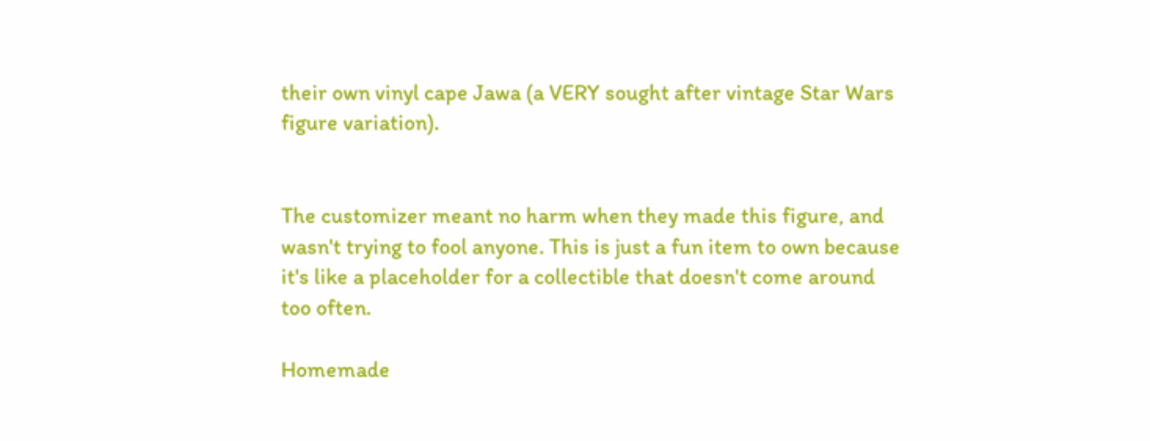their own vinyl cape Jawa (a VERY sought after vintage Star Wars figure variation).


The customizer meant no harm when they made this figure, and wasn't trying to fool anyone. This is just a fun item to own because it's like a placeholder for a collectible that doesn't come around too often.

Homemade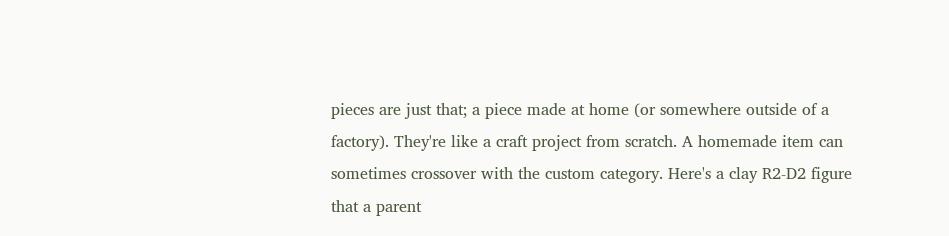pieces are just that; a piece made at home (or somewhere outside of a factory). They're like a craft project from scratch. A homemade item can sometimes crossover with the custom category. Here's a clay R2-D2 figure that a parent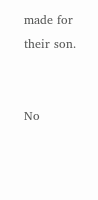made for their son.


No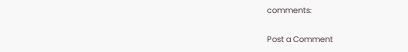comments:

Post a Comment